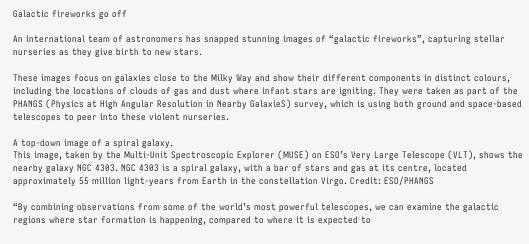Galactic fireworks go off

An international team of astronomers has snapped stunning images of “galactic fireworks”, capturing stellar nurseries as they give birth to new stars.

These images focus on galaxies close to the Milky Way and show their different components in distinct colours, including the locations of clouds of gas and dust where infant stars are igniting. They were taken as part of the PHANGS (Physics at High Angular Resolution in Nearby GalaxieS) survey, which is using both ground and space-based telescopes to peer into these violent nurseries.

A top-down image of a spiral galaxy.
This image, taken by the Multi-Unit Spectroscopic Explorer (MUSE) on ESO’s Very Large Telescope (VLT), shows the nearby galaxy NGC 4303. NGC 4303 is a spiral galaxy, with a bar of stars and gas at its centre, located approximately 55 million light-years from Earth in the constellation Virgo. Credit: ESO/PHANGS

“By combining observations from some of the world’s most powerful telescopes, we can examine the galactic regions where star formation is happening, compared to where it is expected to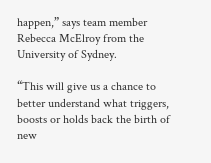happen,” says team member Rebecca McElroy from the University of Sydney.

“This will give us a chance to better understand what triggers, boosts or holds back the birth of new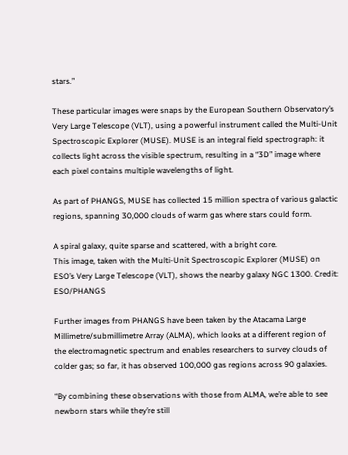stars.”

These particular images were snaps by the European Southern Observatory’s Very Large Telescope (VLT), using a powerful instrument called the Multi-Unit Spectroscopic Explorer (MUSE). MUSE is an integral field spectrograph: it collects light across the visible spectrum, resulting in a “3D” image where each pixel contains multiple wavelengths of light.

As part of PHANGS, MUSE has collected 15 million spectra of various galactic regions, spanning 30,000 clouds of warm gas where stars could form.

A spiral galaxy, quite sparse and scattered, with a bright core.
This image, taken with the Multi-Unit Spectroscopic Explorer (MUSE) on ESO’s Very Large Telescope (VLT), shows the nearby galaxy NGC 1300. Credit: ESO/PHANGS

Further images from PHANGS have been taken by the Atacama Large Millimetre/submillimetre Array (ALMA), which looks at a different region of the electromagnetic spectrum and enables researchers to survey clouds of colder gas; so far, it has observed 100,000 gas regions across 90 galaxies.

“By combining these observations with those from ALMA, we’re able to see newborn stars while they’re still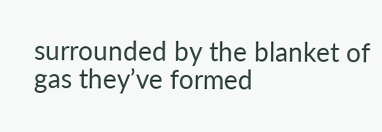surrounded by the blanket of gas they’ve formed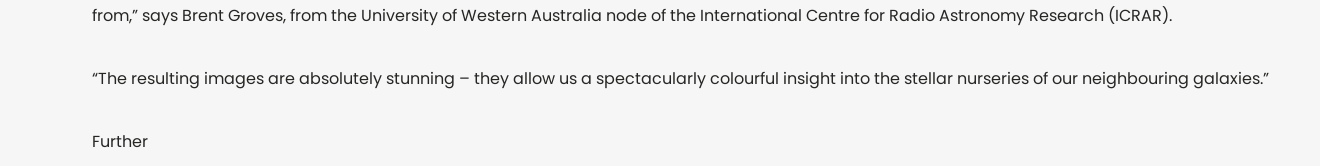from,” says Brent Groves, from the University of Western Australia node of the International Centre for Radio Astronomy Research (ICRAR).

“The resulting images are absolutely stunning – they allow us a spectacularly colourful insight into the stellar nurseries of our neighbouring galaxies.”

Further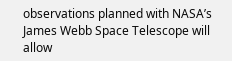observations planned with NASA’s James Webb Space Telescope will allow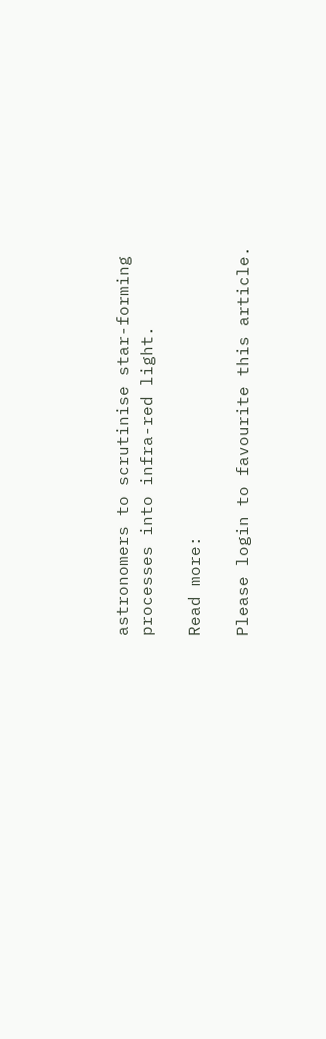astronomers to scrutinise star-forming processes into infra-red light.

Read more:

Please login to favourite this article.